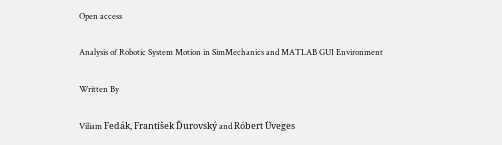Open access

Analysis of Robotic System Motion in SimMechanics and MATLAB GUI Environment

Written By

Viliam Fedák, František Ďurovský and Róbert Üveges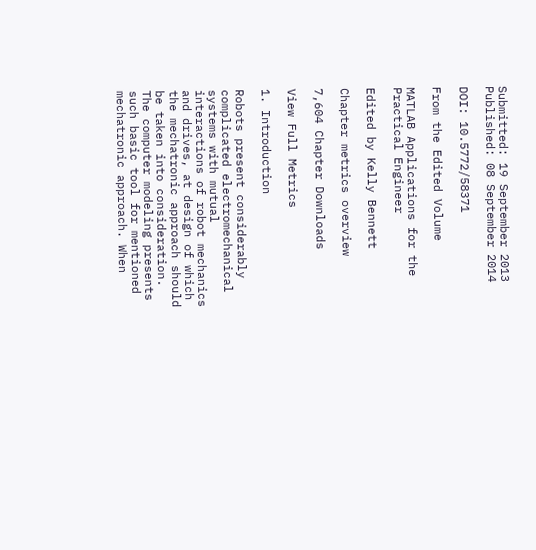Submitted: 19 September 2013 Published: 08 September 2014

DOI: 10.5772/58371

From the Edited Volume

MATLAB Applications for the Practical Engineer

Edited by Kelly Bennett

Chapter metrics overview

7,604 Chapter Downloads

View Full Metrics

1. Introduction

Robots present considerably complicated electromechanical systems with mutual interactions of robot mechanics and drives, at design of which the mechatronic approach should be taken into consideration. The computer modeling presents such basic tool for mentioned mechatronic approach. When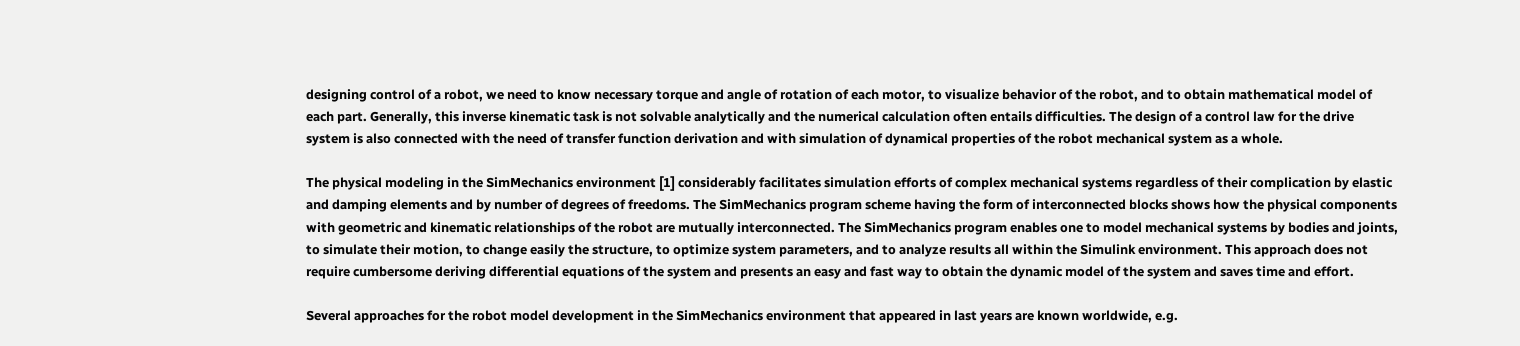designing control of a robot, we need to know necessary torque and angle of rotation of each motor, to visualize behavior of the robot, and to obtain mathematical model of each part. Generally, this inverse kinematic task is not solvable analytically and the numerical calculation often entails difficulties. The design of a control law for the drive system is also connected with the need of transfer function derivation and with simulation of dynamical properties of the robot mechanical system as a whole.

The physical modeling in the SimMechanics environment [1] considerably facilitates simulation efforts of complex mechanical systems regardless of their complication by elastic and damping elements and by number of degrees of freedoms. The SimMechanics program scheme having the form of interconnected blocks shows how the physical components with geometric and kinematic relationships of the robot are mutually interconnected. The SimMechanics program enables one to model mechanical systems by bodies and joints, to simulate their motion, to change easily the structure, to optimize system parameters, and to analyze results all within the Simulink environment. This approach does not require cumbersome deriving differential equations of the system and presents an easy and fast way to obtain the dynamic model of the system and saves time and effort.

Several approaches for the robot model development in the SimMechanics environment that appeared in last years are known worldwide, e.g.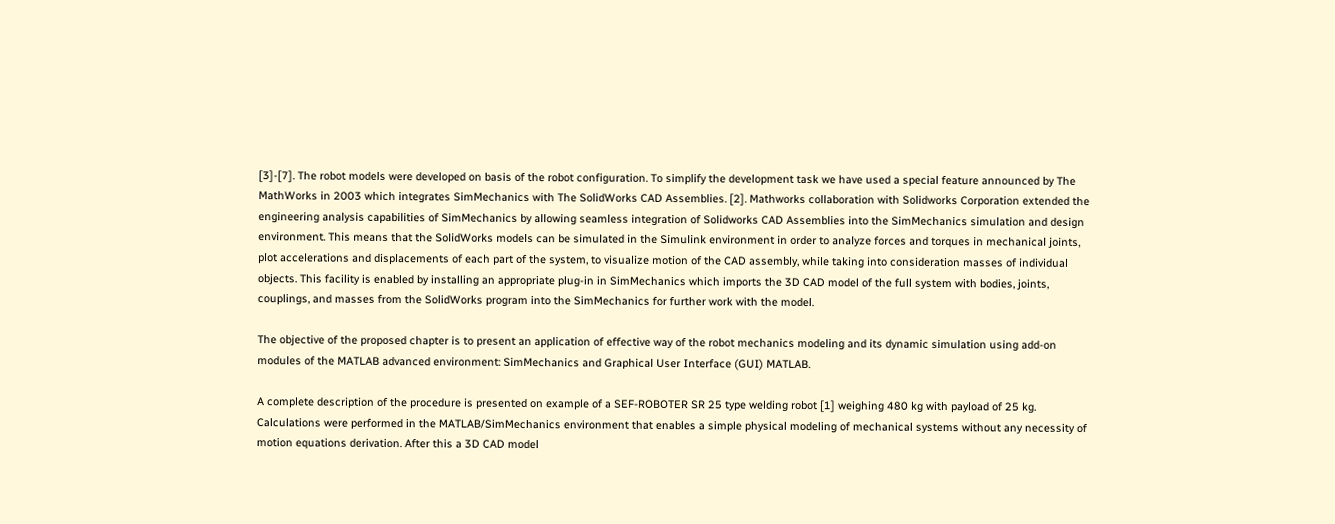[3]-[7]. The robot models were developed on basis of the robot configuration. To simplify the development task we have used a special feature announced by The MathWorks in 2003 which integrates SimMechanics with The SolidWorks CAD Assemblies. [2]. Mathworks collaboration with Solidworks Corporation extended the engineering analysis capabilities of SimMechanics by allowing seamless integration of Solidworks CAD Assemblies into the SimMechanics simulation and design environment. This means that the SolidWorks models can be simulated in the Simulink environment in order to analyze forces and torques in mechanical joints, plot accelerations and displacements of each part of the system, to visualize motion of the CAD assembly, while taking into consideration masses of individual objects. This facility is enabled by installing an appropriate plug-in in SimMechanics which imports the 3D CAD model of the full system with bodies, joints, couplings, and masses from the SolidWorks program into the SimMechanics for further work with the model.

The objective of the proposed chapter is to present an application of effective way of the robot mechanics modeling and its dynamic simulation using add-on modules of the MATLAB advanced environment: SimMechanics and Graphical User Interface (GUI) MATLAB.

A complete description of the procedure is presented on example of a SEF-ROBOTER SR 25 type welding robot [1] weighing 480 kg with payload of 25 kg. Calculations were performed in the MATLAB/SimMechanics environment that enables a simple physical modeling of mechanical systems without any necessity of motion equations derivation. After this a 3D CAD model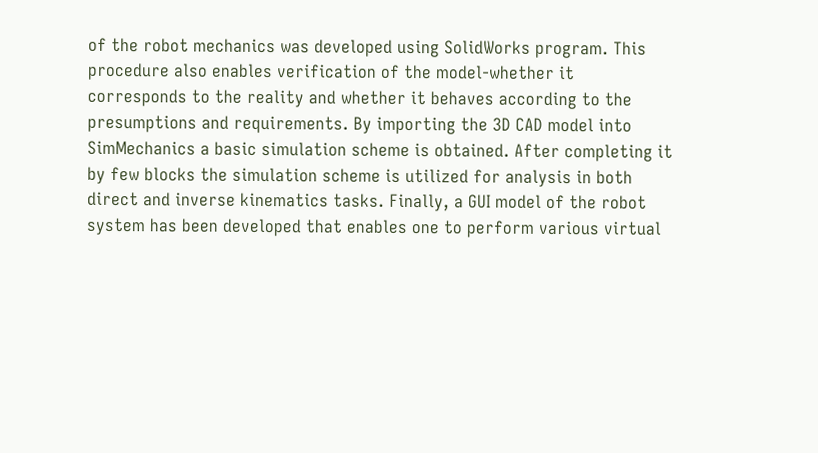of the robot mechanics was developed using SolidWorks program. This procedure also enables verification of the model-whether it corresponds to the reality and whether it behaves according to the presumptions and requirements. By importing the 3D CAD model into SimMechanics a basic simulation scheme is obtained. After completing it by few blocks the simulation scheme is utilized for analysis in both direct and inverse kinematics tasks. Finally, a GUI model of the robot system has been developed that enables one to perform various virtual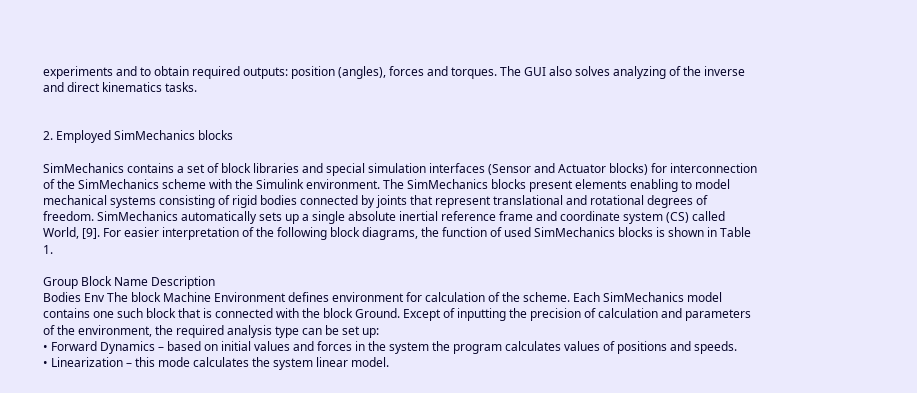experiments and to obtain required outputs: position (angles), forces and torques. The GUI also solves analyzing of the inverse and direct kinematics tasks.


2. Employed SimMechanics blocks

SimMechanics contains a set of block libraries and special simulation interfaces (Sensor and Actuator blocks) for interconnection of the SimMechanics scheme with the Simulink environment. The SimMechanics blocks present elements enabling to model mechanical systems consisting of rigid bodies connected by joints that represent translational and rotational degrees of freedom. SimMechanics automatically sets up a single absolute inertial reference frame and coordinate system (CS) called World, [9]. For easier interpretation of the following block diagrams, the function of used SimMechanics blocks is shown in Table 1.

Group Block Name Description
Bodies Env The block Machine Environment defines environment for calculation of the scheme. Each SimMechanics model contains one such block that is connected with the block Ground. Except of inputting the precision of calculation and parameters of the environment, the required analysis type can be set up:
• Forward Dynamics – based on initial values and forces in the system the program calculates values of positions and speeds.
• Linearization – this mode calculates the system linear model.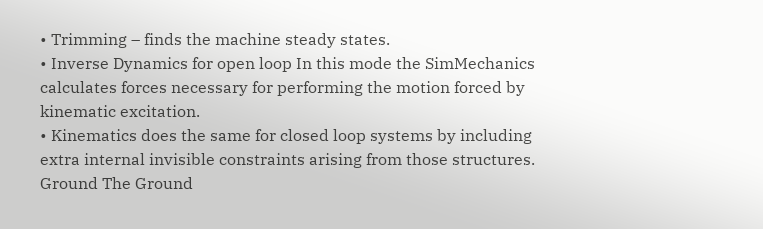• Trimming – finds the machine steady states.
• Inverse Dynamics for open loop In this mode the SimMechanics calculates forces necessary for performing the motion forced by kinematic excitation.
• Kinematics does the same for closed loop systems by including extra internal invisible constraints arising from those structures.
Ground The Ground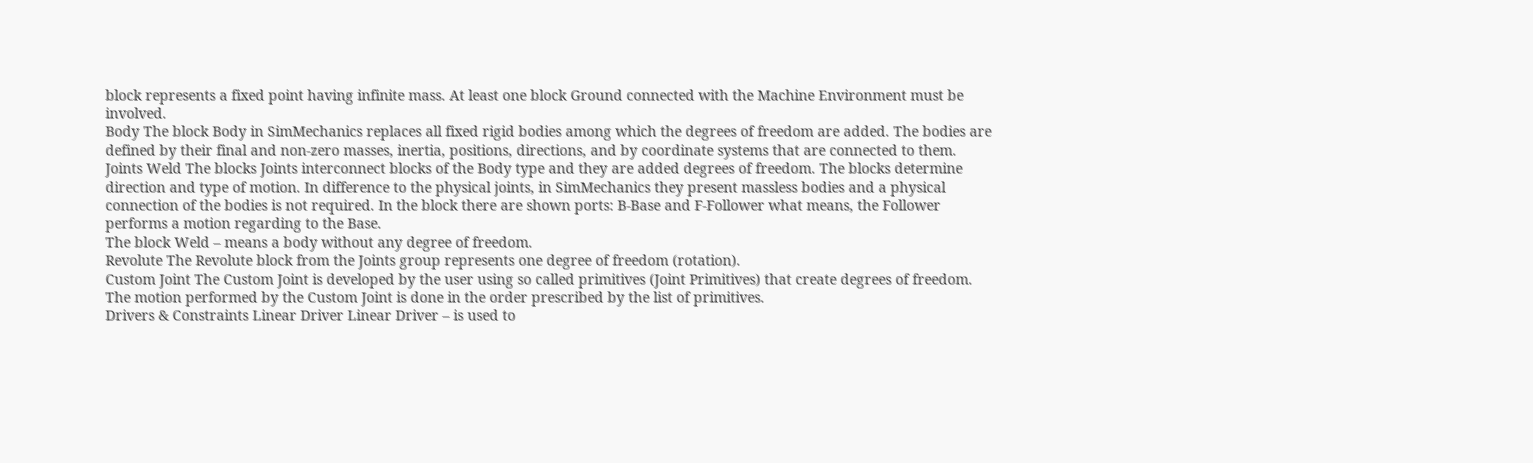block represents a fixed point having infinite mass. At least one block Ground connected with the Machine Environment must be involved.
Body The block Body in SimMechanics replaces all fixed rigid bodies among which the degrees of freedom are added. The bodies are defined by their final and non-zero masses, inertia, positions, directions, and by coordinate systems that are connected to them.
Joints Weld The blocks Joints interconnect blocks of the Body type and they are added degrees of freedom. The blocks determine direction and type of motion. In difference to the physical joints, in SimMechanics they present massless bodies and a physical connection of the bodies is not required. In the block there are shown ports: B-Base and F-Follower what means, the Follower performs a motion regarding to the Base.
The block Weld – means a body without any degree of freedom.
Revolute The Revolute block from the Joints group represents one degree of freedom (rotation).
Custom Joint The Custom Joint is developed by the user using so called primitives (Joint Primitives) that create degrees of freedom. The motion performed by the Custom Joint is done in the order prescribed by the list of primitives.
Drivers & Constraints Linear Driver Linear Driver – is used to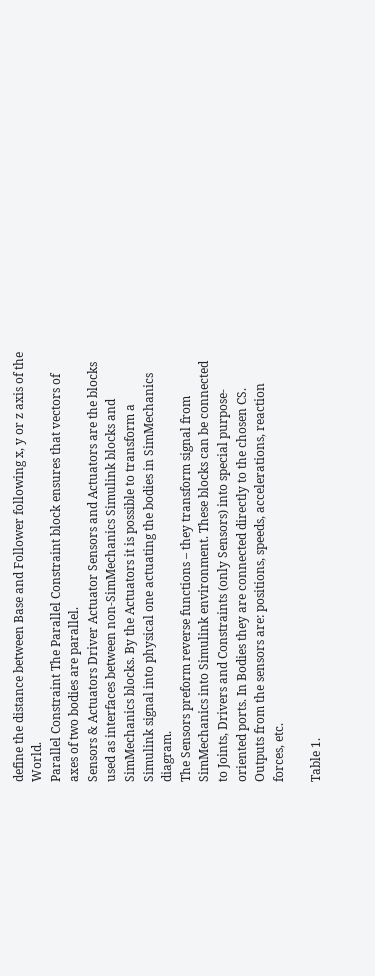define the distance between Base and Follower following x, y or z axis of the World.
Parallel Constraint The Parallel Constraint block ensures that vectors of axes of two bodies are parallel.
Sensors & Actuators Driver Actuator Sensors and Actuators are the blocks used as interfaces between non-SimMechanics Simulink blocks and SimMechanics blocks. By the Actuators it is possible to transform a Simulink signal into physical one actuating the bodies in SimMechanics diagram.
The Sensors preform reverse functions – they transform signal from SimMechanics into Simulink environment. These blocks can be connected to Joints, Drivers and Constraints (only Sensors) into special purpose- oriented ports. In Bodies they are connected directly to the chosen CS. Outputs from the sensors are: positions, speeds, accelerations, reaction forces, etc.

Table 1.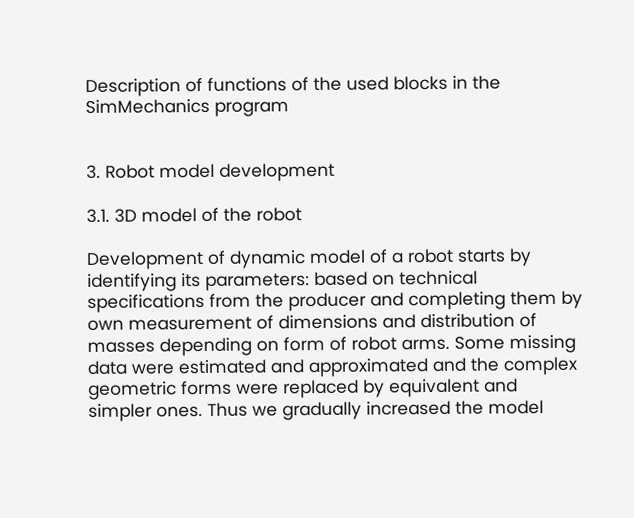Description of functions of the used blocks in the SimMechanics program


3. Robot model development

3.1. 3D model of the robot

Development of dynamic model of a robot starts by identifying its parameters: based on technical specifications from the producer and completing them by own measurement of dimensions and distribution of masses depending on form of robot arms. Some missing data were estimated and approximated and the complex geometric forms were replaced by equivalent and simpler ones. Thus we gradually increased the model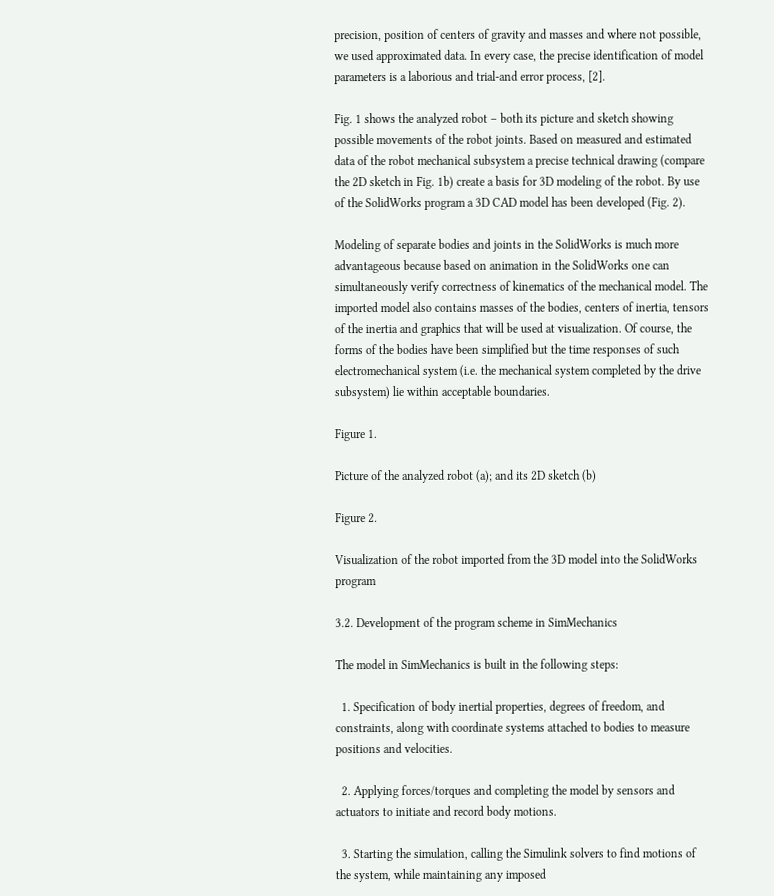precision, position of centers of gravity and masses and where not possible, we used approximated data. In every case, the precise identification of model parameters is a laborious and trial-and error process, [2].

Fig. 1 shows the analyzed robot – both its picture and sketch showing possible movements of the robot joints. Based on measured and estimated data of the robot mechanical subsystem a precise technical drawing (compare the 2D sketch in Fig. 1b) create a basis for 3D modeling of the robot. By use of the SolidWorks program a 3D CAD model has been developed (Fig. 2).

Modeling of separate bodies and joints in the SolidWorks is much more advantageous because based on animation in the SolidWorks one can simultaneously verify correctness of kinematics of the mechanical model. The imported model also contains masses of the bodies, centers of inertia, tensors of the inertia and graphics that will be used at visualization. Of course, the forms of the bodies have been simplified but the time responses of such electromechanical system (i.e. the mechanical system completed by the drive subsystem) lie within acceptable boundaries.

Figure 1.

Picture of the analyzed robot (a); and its 2D sketch (b)

Figure 2.

Visualization of the robot imported from the 3D model into the SolidWorks program

3.2. Development of the program scheme in SimMechanics

The model in SimMechanics is built in the following steps:

  1. Specification of body inertial properties, degrees of freedom, and constraints, along with coordinate systems attached to bodies to measure positions and velocities.

  2. Applying forces/torques and completing the model by sensors and actuators to initiate and record body motions.

  3. Starting the simulation, calling the Simulink solvers to find motions of the system, while maintaining any imposed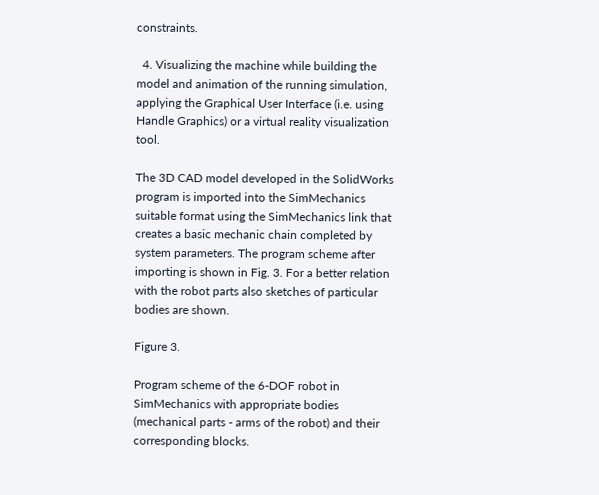constraints.

  4. Visualizing the machine while building the model and animation of the running simulation, applying the Graphical User Interface (i.e. using Handle Graphics) or a virtual reality visualization tool.

The 3D CAD model developed in the SolidWorks program is imported into the SimMechanics suitable format using the SimMechanics link that creates a basic mechanic chain completed by system parameters. The program scheme after importing is shown in Fig. 3. For a better relation with the robot parts also sketches of particular bodies are shown.

Figure 3.

Program scheme of the 6-DOF robot in SimMechanics with appropriate bodies (mechanical parts - arms of the robot) and their corresponding blocks.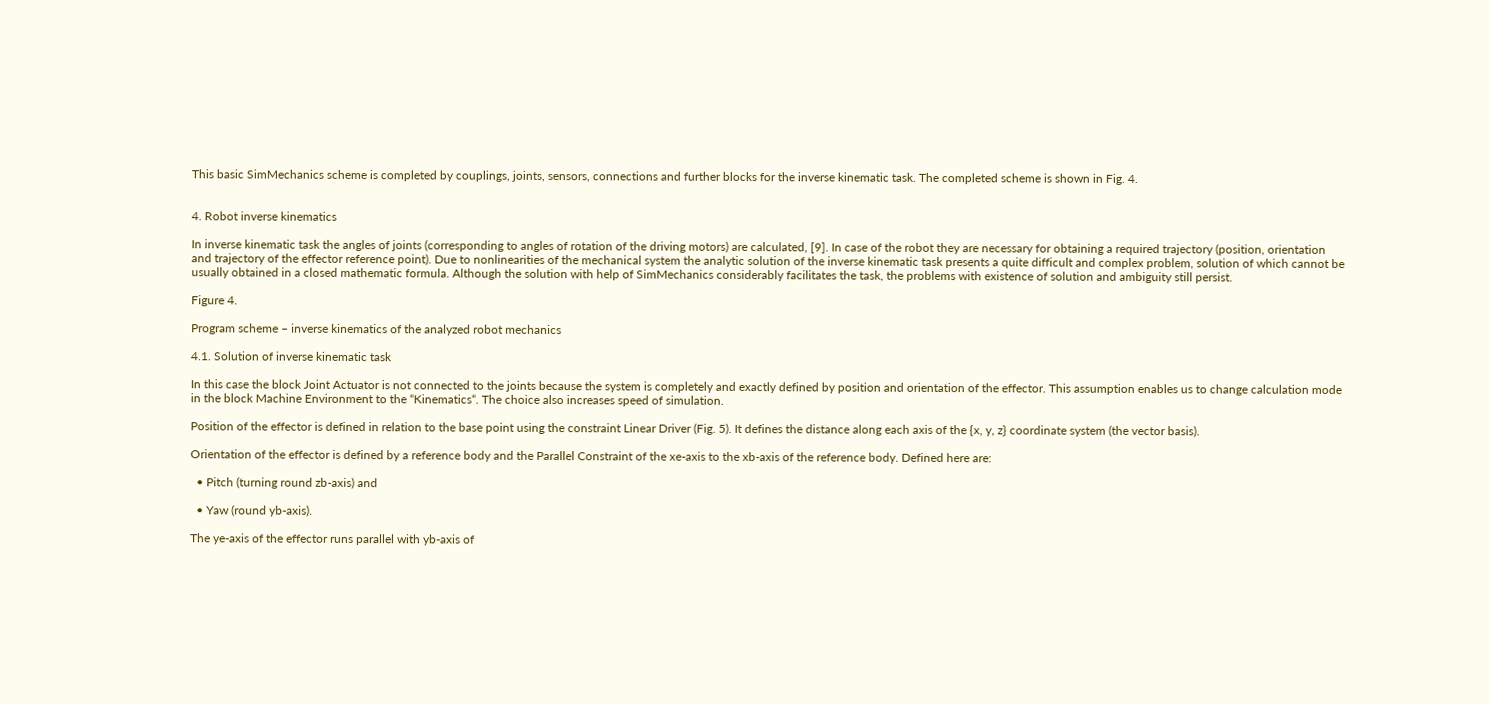This basic SimMechanics scheme is completed by couplings, joints, sensors, connections and further blocks for the inverse kinematic task. The completed scheme is shown in Fig. 4.


4. Robot inverse kinematics

In inverse kinematic task the angles of joints (corresponding to angles of rotation of the driving motors) are calculated, [9]. In case of the robot they are necessary for obtaining a required trajectory (position, orientation and trajectory of the effector reference point). Due to nonlinearities of the mechanical system the analytic solution of the inverse kinematic task presents a quite difficult and complex problem, solution of which cannot be usually obtained in a closed mathematic formula. Although the solution with help of SimMechanics considerably facilitates the task, the problems with existence of solution and ambiguity still persist.

Figure 4.

Program scheme – inverse kinematics of the analyzed robot mechanics

4.1. Solution of inverse kinematic task

In this case the block Joint Actuator is not connected to the joints because the system is completely and exactly defined by position and orientation of the effector. This assumption enables us to change calculation mode in the block Machine Environment to the “Kinematics“. The choice also increases speed of simulation.

Position of the effector is defined in relation to the base point using the constraint Linear Driver (Fig. 5). It defines the distance along each axis of the {x, y, z} coordinate system (the vector basis).

Orientation of the effector is defined by a reference body and the Parallel Constraint of the xe-axis to the xb-axis of the reference body. Defined here are:

  • Pitch (turning round zb-axis) and

  • Yaw (round yb-axis).

The ye-axis of the effector runs parallel with yb-axis of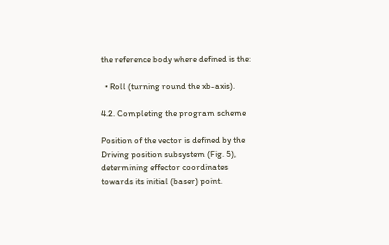the reference body where defined is the:

  • Roll (turning round the xb-axis).

4.2. Completing the program scheme

Position of the vector is defined by the Driving position subsystem (Fig. 5), determining effector coordinates towards its initial (baser) point.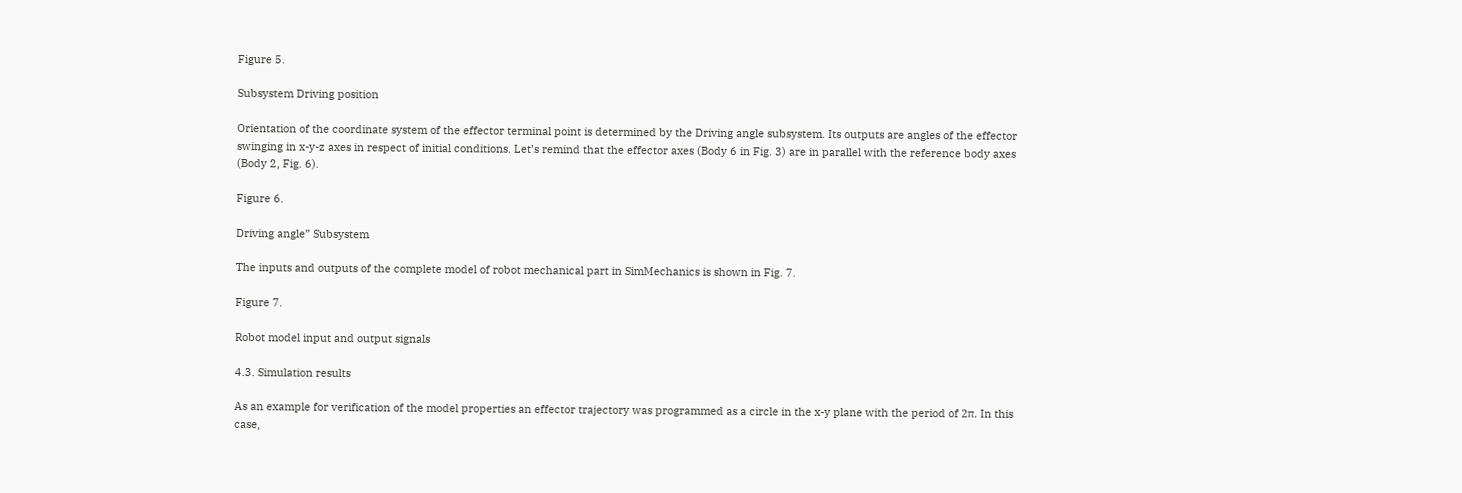Figure 5.

Subsystem Driving position

Orientation of the coordinate system of the effector terminal point is determined by the Driving angle subsystem. Its outputs are angles of the effector swinging in x-y-z axes in respect of initial conditions. Let’s remind that the effector axes (Body 6 in Fig. 3) are in parallel with the reference body axes (Body 2, Fig. 6).

Figure 6.

Driving angle” Subsystem

The inputs and outputs of the complete model of robot mechanical part in SimMechanics is shown in Fig. 7.

Figure 7.

Robot model input and output signals

4.3. Simulation results

As an example for verification of the model properties an effector trajectory was programmed as a circle in the x-y plane with the period of 2π. In this case,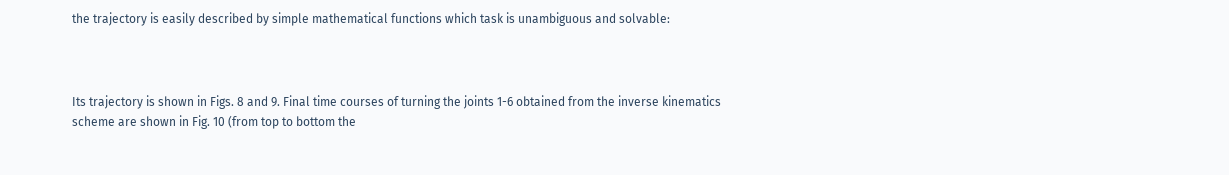the trajectory is easily described by simple mathematical functions which task is unambiguous and solvable:



Its trajectory is shown in Figs. 8 and 9. Final time courses of turning the joints 1-6 obtained from the inverse kinematics scheme are shown in Fig. 10 (from top to bottom the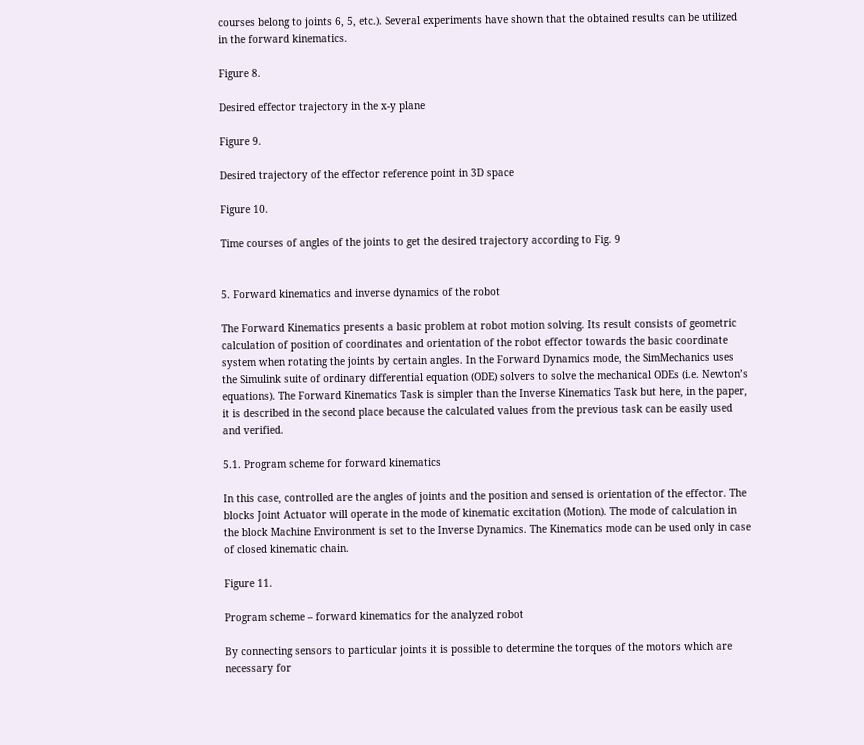courses belong to joints 6, 5, etc.). Several experiments have shown that the obtained results can be utilized in the forward kinematics.

Figure 8.

Desired effector trajectory in the x-y plane

Figure 9.

Desired trajectory of the effector reference point in 3D space

Figure 10.

Time courses of angles of the joints to get the desired trajectory according to Fig. 9


5. Forward kinematics and inverse dynamics of the robot

The Forward Kinematics presents a basic problem at robot motion solving. Its result consists of geometric calculation of position of coordinates and orientation of the robot effector towards the basic coordinate system when rotating the joints by certain angles. In the Forward Dynamics mode, the SimMechanics uses the Simulink suite of ordinary differential equation (ODE) solvers to solve the mechanical ODEs (i.e. Newton’s equations). The Forward Kinematics Task is simpler than the Inverse Kinematics Task but here, in the paper, it is described in the second place because the calculated values from the previous task can be easily used and verified.

5.1. Program scheme for forward kinematics

In this case, controlled are the angles of joints and the position and sensed is orientation of the effector. The blocks Joint Actuator will operate in the mode of kinematic excitation (Motion). The mode of calculation in the block Machine Environment is set to the Inverse Dynamics. The Kinematics mode can be used only in case of closed kinematic chain.

Figure 11.

Program scheme – forward kinematics for the analyzed robot

By connecting sensors to particular joints it is possible to determine the torques of the motors which are necessary for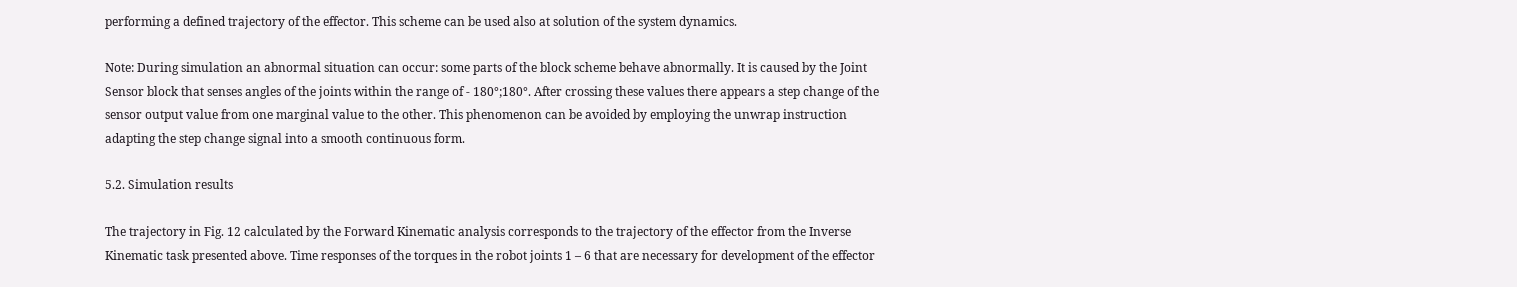performing a defined trajectory of the effector. This scheme can be used also at solution of the system dynamics.

Note: During simulation an abnormal situation can occur: some parts of the block scheme behave abnormally. It is caused by the Joint Sensor block that senses angles of the joints within the range of - 180°;180°. After crossing these values there appears a step change of the sensor output value from one marginal value to the other. This phenomenon can be avoided by employing the unwrap instruction adapting the step change signal into a smooth continuous form.

5.2. Simulation results

The trajectory in Fig. 12 calculated by the Forward Kinematic analysis corresponds to the trajectory of the effector from the Inverse Kinematic task presented above. Time responses of the torques in the robot joints 1 – 6 that are necessary for development of the effector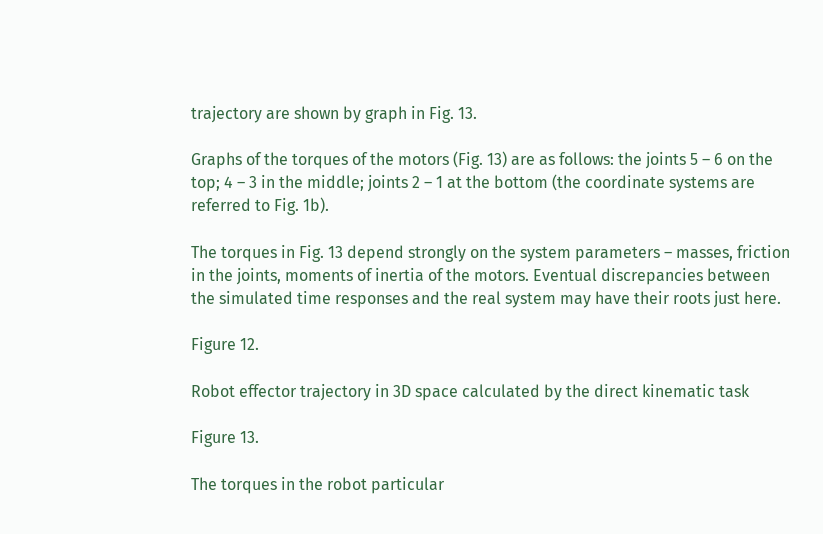trajectory are shown by graph in Fig. 13.

Graphs of the torques of the motors (Fig. 13) are as follows: the joints 5 – 6 on the top; 4 – 3 in the middle; joints 2 – 1 at the bottom (the coordinate systems are referred to Fig. 1b).

The torques in Fig. 13 depend strongly on the system parameters – masses, friction in the joints, moments of inertia of the motors. Eventual discrepancies between the simulated time responses and the real system may have their roots just here.

Figure 12.

Robot effector trajectory in 3D space calculated by the direct kinematic task

Figure 13.

The torques in the robot particular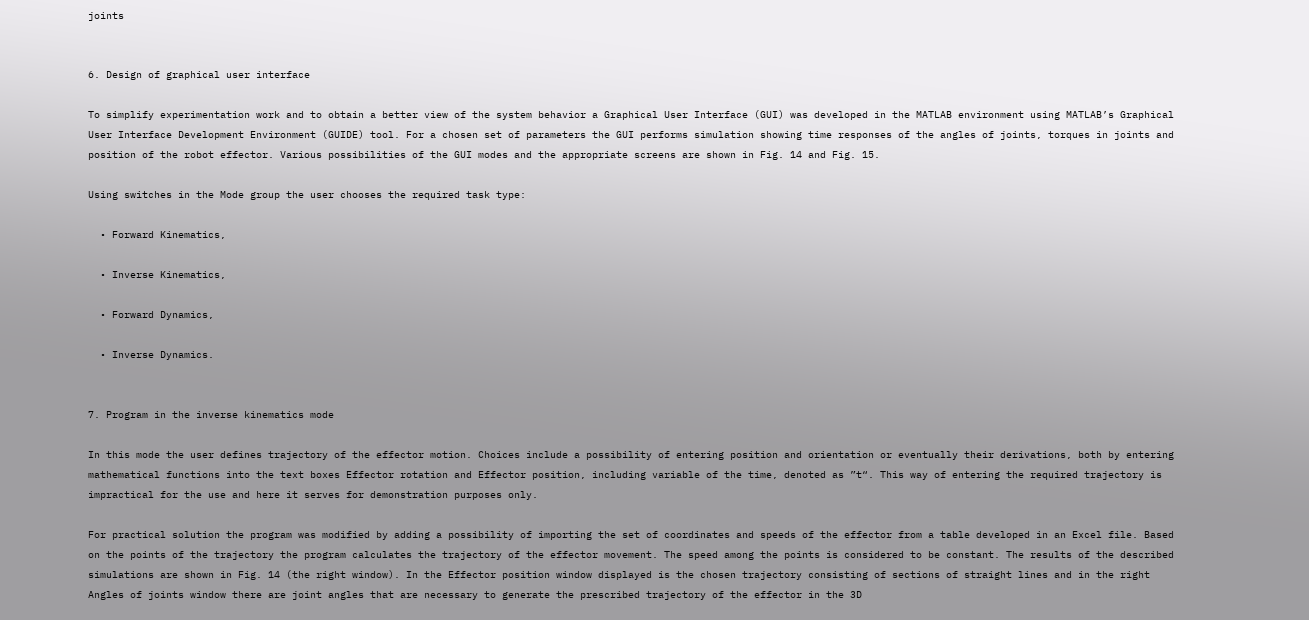joints


6. Design of graphical user interface

To simplify experimentation work and to obtain a better view of the system behavior a Graphical User Interface (GUI) was developed in the MATLAB environment using MATLAB’s Graphical User Interface Development Environment (GUIDE) tool. For a chosen set of parameters the GUI performs simulation showing time responses of the angles of joints, torques in joints and position of the robot effector. Various possibilities of the GUI modes and the appropriate screens are shown in Fig. 14 and Fig. 15.

Using switches in the Mode group the user chooses the required task type:

  • Forward Kinematics,

  • Inverse Kinematics,

  • Forward Dynamics,

  • Inverse Dynamics.


7. Program in the inverse kinematics mode

In this mode the user defines trajectory of the effector motion. Choices include a possibility of entering position and orientation or eventually their derivations, both by entering mathematical functions into the text boxes Effector rotation and Effector position, including variable of the time, denoted as ”t“. This way of entering the required trajectory is impractical for the use and here it serves for demonstration purposes only.

For practical solution the program was modified by adding a possibility of importing the set of coordinates and speeds of the effector from a table developed in an Excel file. Based on the points of the trajectory the program calculates the trajectory of the effector movement. The speed among the points is considered to be constant. The results of the described simulations are shown in Fig. 14 (the right window). In the Effector position window displayed is the chosen trajectory consisting of sections of straight lines and in the right Angles of joints window there are joint angles that are necessary to generate the prescribed trajectory of the effector in the 3D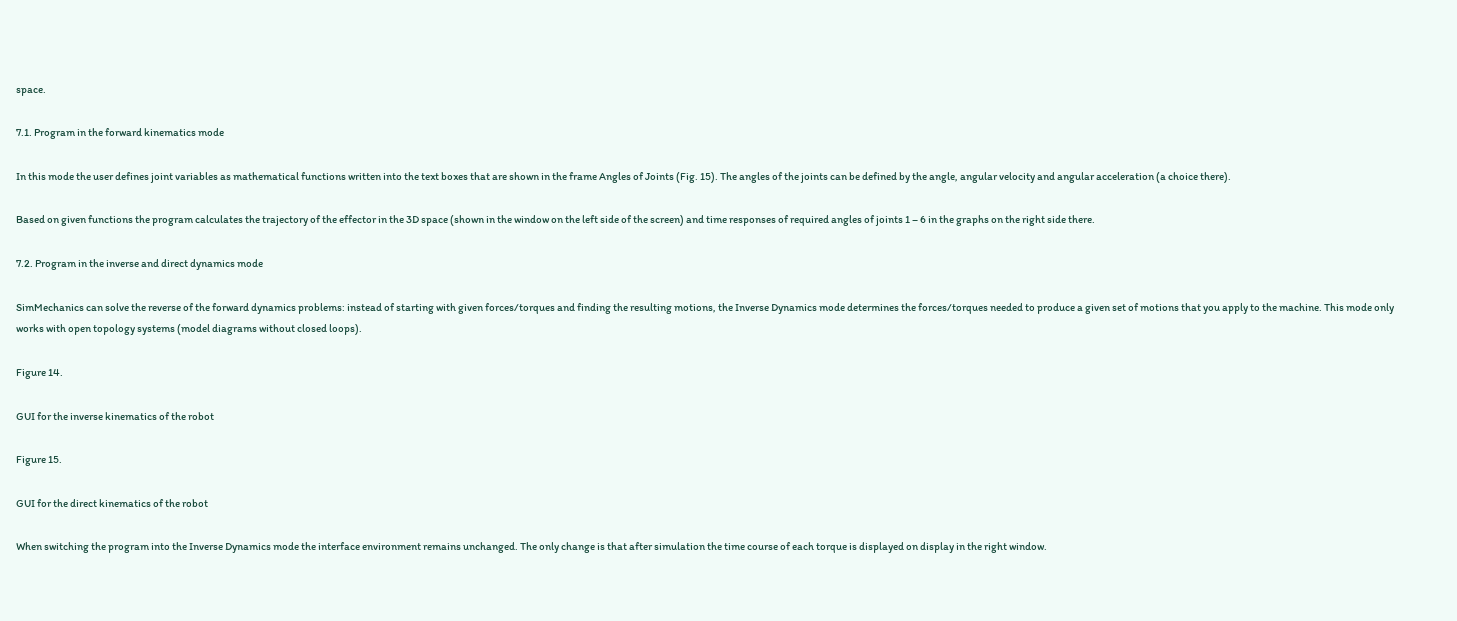space.

7.1. Program in the forward kinematics mode

In this mode the user defines joint variables as mathematical functions written into the text boxes that are shown in the frame Angles of Joints (Fig. 15). The angles of the joints can be defined by the angle, angular velocity and angular acceleration (a choice there).

Based on given functions the program calculates the trajectory of the effector in the 3D space (shown in the window on the left side of the screen) and time responses of required angles of joints 1 – 6 in the graphs on the right side there.

7.2. Program in the inverse and direct dynamics mode

SimMechanics can solve the reverse of the forward dynamics problems: instead of starting with given forces/torques and finding the resulting motions, the Inverse Dynamics mode determines the forces/torques needed to produce a given set of motions that you apply to the machine. This mode only works with open topology systems (model diagrams without closed loops).

Figure 14.

GUI for the inverse kinematics of the robot

Figure 15.

GUI for the direct kinematics of the robot

When switching the program into the Inverse Dynamics mode the interface environment remains unchanged. The only change is that after simulation the time course of each torque is displayed on display in the right window.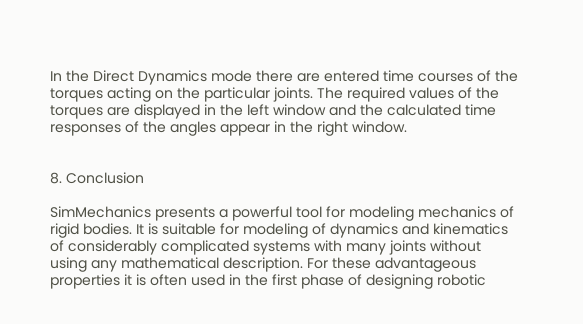In the Direct Dynamics mode there are entered time courses of the torques acting on the particular joints. The required values of the torques are displayed in the left window and the calculated time responses of the angles appear in the right window.


8. Conclusion

SimMechanics presents a powerful tool for modeling mechanics of rigid bodies. It is suitable for modeling of dynamics and kinematics of considerably complicated systems with many joints without using any mathematical description. For these advantageous properties it is often used in the first phase of designing robotic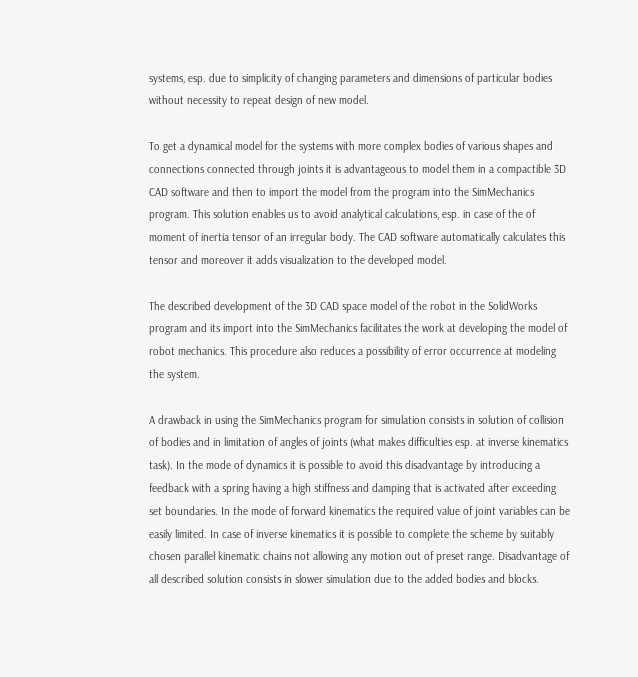systems, esp. due to simplicity of changing parameters and dimensions of particular bodies without necessity to repeat design of new model.

To get a dynamical model for the systems with more complex bodies of various shapes and connections connected through joints it is advantageous to model them in a compactible 3D CAD software and then to import the model from the program into the SimMechanics program. This solution enables us to avoid analytical calculations, esp. in case of the of moment of inertia tensor of an irregular body. The CAD software automatically calculates this tensor and moreover it adds visualization to the developed model.

The described development of the 3D CAD space model of the robot in the SolidWorks program and its import into the SimMechanics facilitates the work at developing the model of robot mechanics. This procedure also reduces a possibility of error occurrence at modeling the system.

A drawback in using the SimMechanics program for simulation consists in solution of collision of bodies and in limitation of angles of joints (what makes difficulties esp. at inverse kinematics task). In the mode of dynamics it is possible to avoid this disadvantage by introducing a feedback with a spring having a high stiffness and damping that is activated after exceeding set boundaries. In the mode of forward kinematics the required value of joint variables can be easily limited. In case of inverse kinematics it is possible to complete the scheme by suitably chosen parallel kinematic chains not allowing any motion out of preset range. Disadvantage of all described solution consists in slower simulation due to the added bodies and blocks.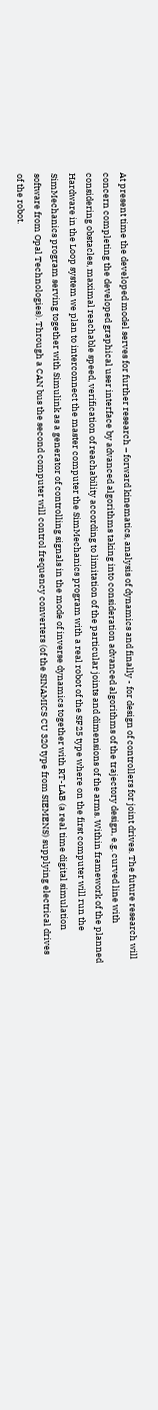At present time the developed model serves for further research – forward kinematics, analysis of dynamics and finally - for design of controllers for joint drives. The future research will concern completing the developed graphical user interface by advanced algorithms taking into consideration advanced algorithms of the trajectory design, e.g. curved line with considering obstacles, maximal reachable speed, verification of reachability according to limitation of the particular joints and dimensions of the arms. Within framework of the planned Hardware in the Loop system we plan to interconnect the master computer the SimMechanics program with a real robot of the SF25 type where on the first computer will run the SimMechanics program serving together with Simulink as a generator of controlling signals in the mode of inverse dynamics together with RT-LAB (a real time digital simulation software from Opal Technologies). Through a CAN bus the second computer will control frequency converters (of the SINAMICS CU 320 type from SIEMENS) supplying electrical drives of the robot.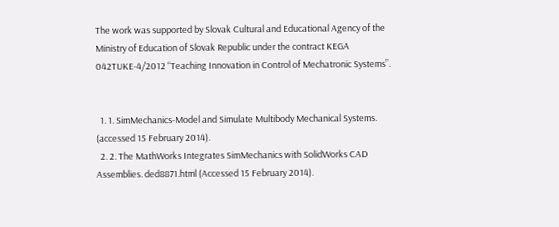The work was supported by Slovak Cultural and Educational Agency of the Ministry of Education of Slovak Republic under the contract KEGA 042TUKE-4/2012 “Teaching Innovation in Control of Mechatronic Systems”.


  1. 1. SimMechanics-Model and Simulate Multibody Mechanical Systems. (accessed 15 February 2014).
  2. 2. The MathWorks Integrates SimMechanics with SolidWorks CAD Assemblies. ded8871.html (Accessed 15 February 2014).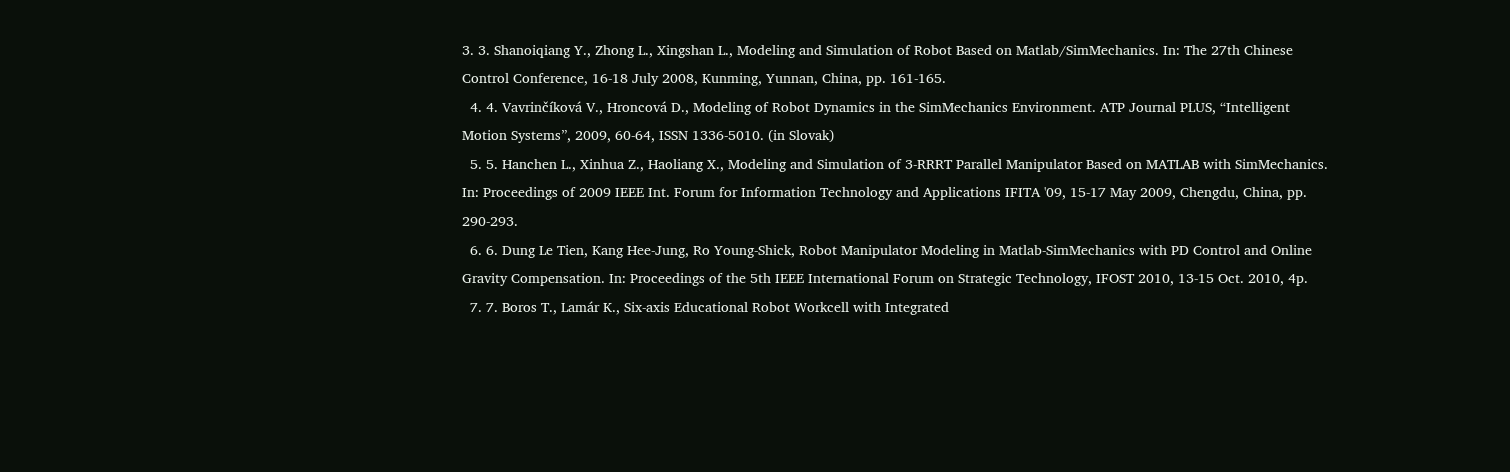3. 3. Shanoiqiang Y., Zhong L., Xingshan L., Modeling and Simulation of Robot Based on Matlab/SimMechanics. In: The 27th Chinese Control Conference, 16-18 July 2008, Kunming, Yunnan, China, pp. 161-165.
  4. 4. Vavrinčíková V., Hroncová D., Modeling of Robot Dynamics in the SimMechanics Environment. ATP Journal PLUS, “Intelligent Motion Systems”, 2009, 60-64, ISSN 1336-5010. (in Slovak)
  5. 5. Hanchen L., Xinhua Z., Haoliang X., Modeling and Simulation of 3-RRRT Parallel Manipulator Based on MATLAB with SimMechanics. In: Proceedings of 2009 IEEE Int. Forum for Information Technology and Applications IFITA '09, 15-17 May 2009, Chengdu, China, pp. 290-293.
  6. 6. Dung Le Tien, Kang Hee-Jung, Ro Young-Shick, Robot Manipulator Modeling in Matlab-SimMechanics with PD Control and Online Gravity Compensation. In: Proceedings of the 5th IEEE International Forum on Strategic Technology, IFOST 2010, 13-15 Oct. 2010, 4p.
  7. 7. Boros T., Lamár K., Six-axis Educational Robot Workcell with Integrated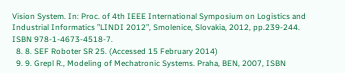Vision System. In: Proc. of 4th IEEE International Symposium on Logistics and Industrial Informatics ”LINDI 2012”, Smolenice, Slovakia, 2012, pp.239-244. ISBN 978-1-4673-4518-7.
  8. 8. SEF Roboter SR 25. (Accessed 15 February 2014)
  9. 9. Grepl R., Modeling of Mechatronic Systems. Praha, BEN, 2007, ISBN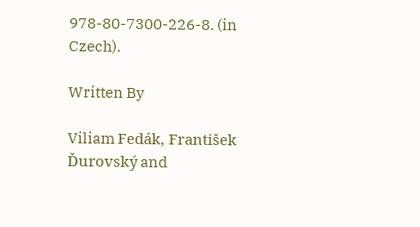978-80-7300-226-8. (in Czech).

Written By

Viliam Fedák, František Ďurovský and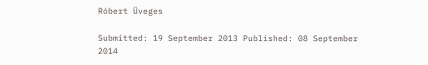Róbert Üveges

Submitted: 19 September 2013 Published: 08 September 2014